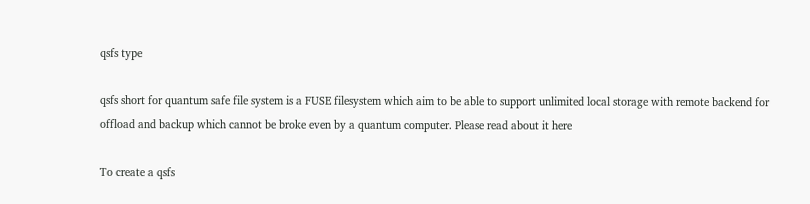qsfs type

qsfs short for quantum safe file system is a FUSE filesystem which aim to be able to support unlimited local storage with remote backend for offload and backup which cannot be broke even by a quantum computer. Please read about it here

To create a qsfs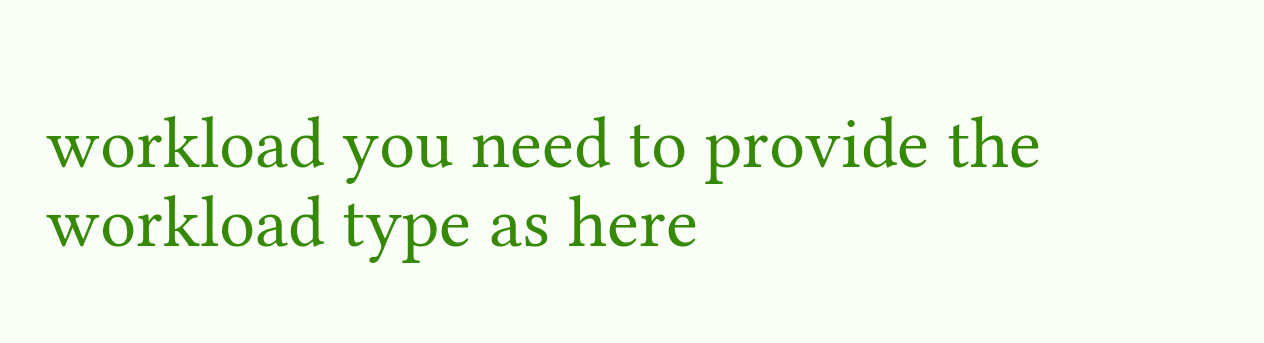workload you need to provide the workload type as here